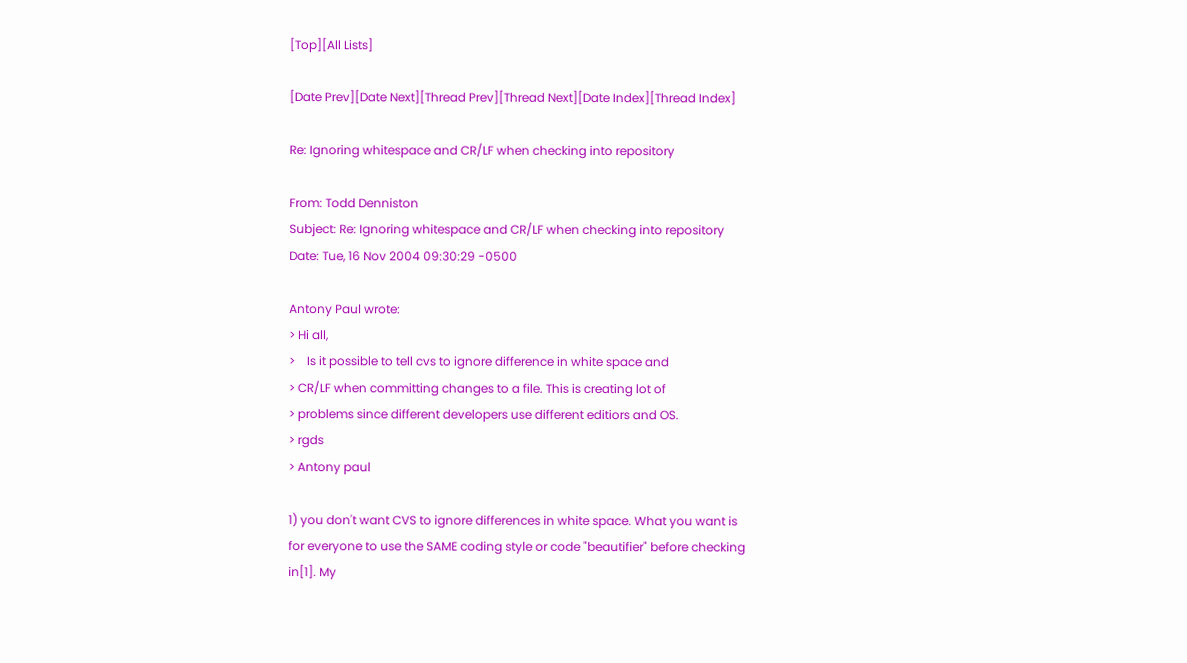[Top][All Lists]

[Date Prev][Date Next][Thread Prev][Thread Next][Date Index][Thread Index]

Re: Ignoring whitespace and CR/LF when checking into repository

From: Todd Denniston
Subject: Re: Ignoring whitespace and CR/LF when checking into repository
Date: Tue, 16 Nov 2004 09:30:29 -0500

Antony Paul wrote:
> Hi all,
>    Is it possible to tell cvs to ignore difference in white space and
> CR/LF when committing changes to a file. This is creating lot of
> problems since different developers use different editiors and OS.
> rgds
> Antony paul

1) you don't want CVS to ignore differences in white space. What you want is
for everyone to use the SAME coding style or code "beautifier" before checking
in[1]. My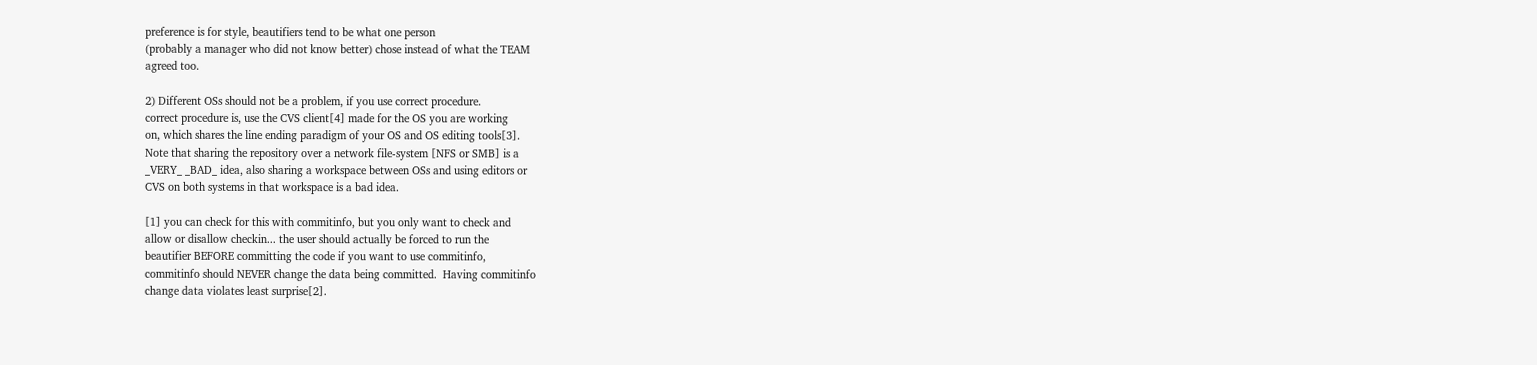preference is for style, beautifiers tend to be what one person
(probably a manager who did not know better) chose instead of what the TEAM
agreed too.

2) Different OSs should not be a problem, if you use correct procedure.
correct procedure is, use the CVS client[4] made for the OS you are working
on, which shares the line ending paradigm of your OS and OS editing tools[3].
Note that sharing the repository over a network file-system [NFS or SMB] is a
_VERY_ _BAD_ idea, also sharing a workspace between OSs and using editors or
CVS on both systems in that workspace is a bad idea.

[1] you can check for this with commitinfo, but you only want to check and
allow or disallow checkin... the user should actually be forced to run the
beautifier BEFORE committing the code if you want to use commitinfo,
commitinfo should NEVER change the data being committed.  Having commitinfo
change data violates least surprise[2].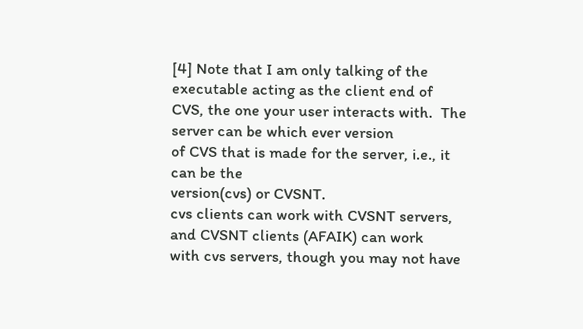[4] Note that I am only talking of the executable acting as the client end of
CVS, the one your user interacts with.  The server can be which ever version
of CVS that is made for the server, i.e., it can be the
version(cvs) or CVSNT.
cvs clients can work with CVSNT servers, and CVSNT clients (AFAIK) can work
with cvs servers, though you may not have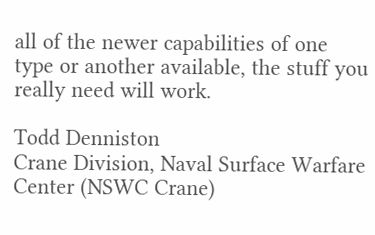all of the newer capabilities of one
type or another available, the stuff you really need will work.

Todd Denniston
Crane Division, Naval Surface Warfare Center (NSWC Crane)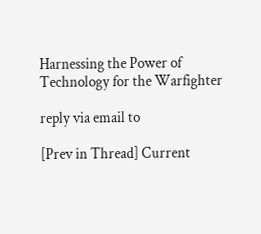Harnessing the Power of Technology for the Warfighter

reply via email to

[Prev in Thread] Current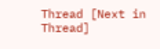Thread [Next in Thread]